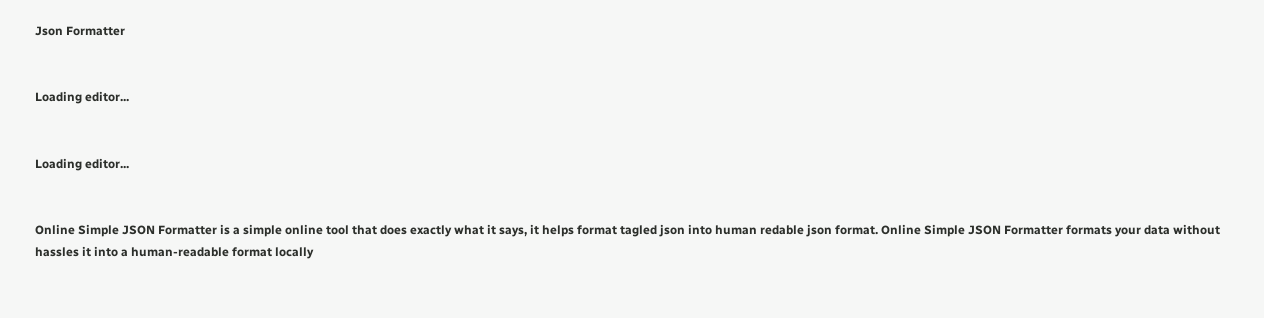Json Formatter


Loading editor...


Loading editor...


Online Simple JSON Formatter is a simple online tool that does exactly what it says, it helps format tagled json into human redable json format. Online Simple JSON Formatter formats your data without hassles it into a human-readable format locally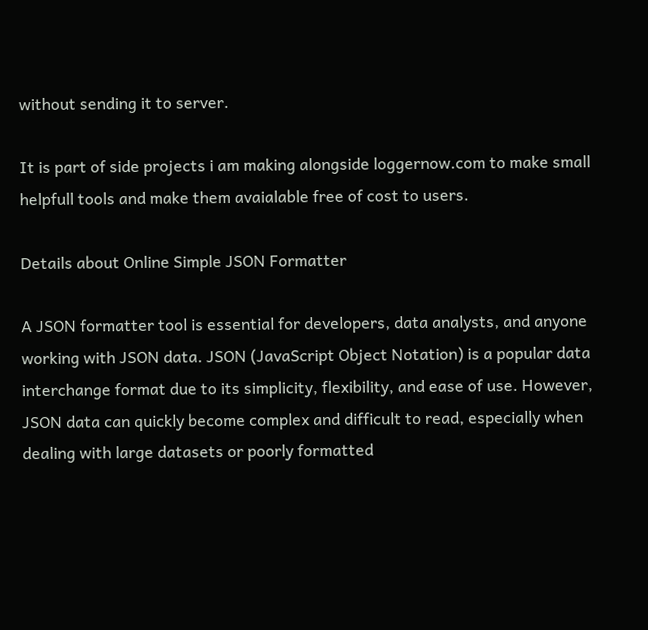without sending it to server.

It is part of side projects i am making alongside loggernow.com to make small helpfull tools and make them avaialable free of cost to users.

Details about Online Simple JSON Formatter

A JSON formatter tool is essential for developers, data analysts, and anyone working with JSON data. JSON (JavaScript Object Notation) is a popular data interchange format due to its simplicity, flexibility, and ease of use. However, JSON data can quickly become complex and difficult to read, especially when dealing with large datasets or poorly formatted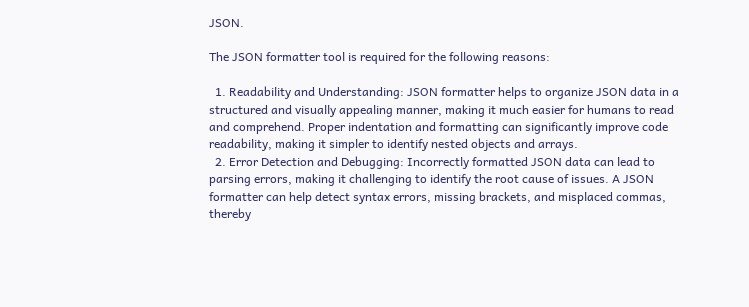JSON.

The JSON formatter tool is required for the following reasons:

  1. Readability and Understanding: JSON formatter helps to organize JSON data in a structured and visually appealing manner, making it much easier for humans to read and comprehend. Proper indentation and formatting can significantly improve code readability, making it simpler to identify nested objects and arrays.
  2. Error Detection and Debugging: Incorrectly formatted JSON data can lead to parsing errors, making it challenging to identify the root cause of issues. A JSON formatter can help detect syntax errors, missing brackets, and misplaced commas, thereby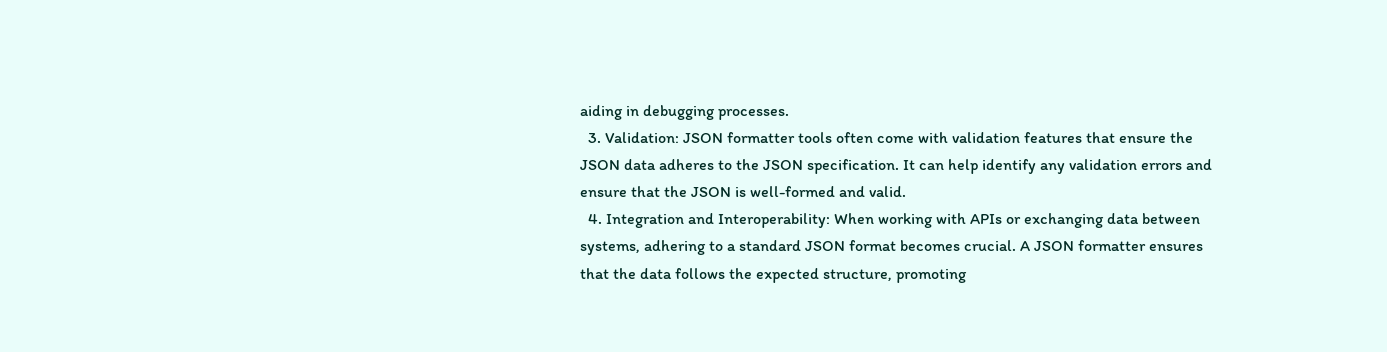aiding in debugging processes.
  3. Validation: JSON formatter tools often come with validation features that ensure the JSON data adheres to the JSON specification. It can help identify any validation errors and ensure that the JSON is well-formed and valid.
  4. Integration and Interoperability: When working with APIs or exchanging data between systems, adhering to a standard JSON format becomes crucial. A JSON formatter ensures that the data follows the expected structure, promoting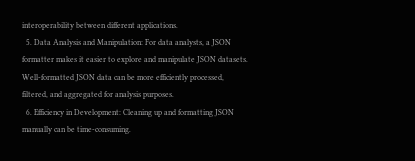interoperability between different applications.
  5. Data Analysis and Manipulation: For data analysts, a JSON formatter makes it easier to explore and manipulate JSON datasets. Well-formatted JSON data can be more efficiently processed, filtered, and aggregated for analysis purposes.
  6. Efficiency in Development: Cleaning up and formatting JSON manually can be time-consuming.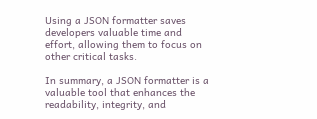Using a JSON formatter saves developers valuable time and effort, allowing them to focus on other critical tasks.

In summary, a JSON formatter is a valuable tool that enhances the readability, integrity, and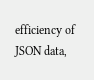efficiency of JSON data,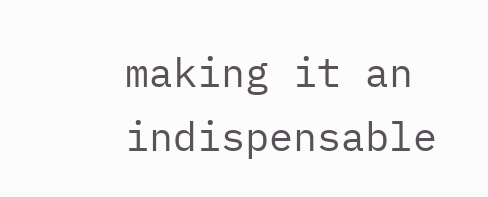making it an indispensable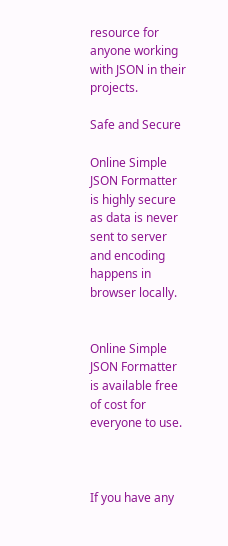resource for anyone working with JSON in their projects.

Safe and Secure

Online Simple JSON Formatter is highly secure as data is never sent to server and encoding happens in browser locally.


Online Simple JSON Formatter is available free of cost for everyone to use.



If you have any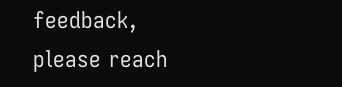feedback, please reach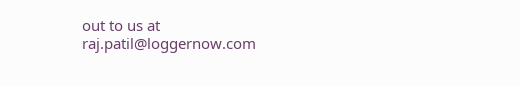out to us at raj.patil@loggernow.com